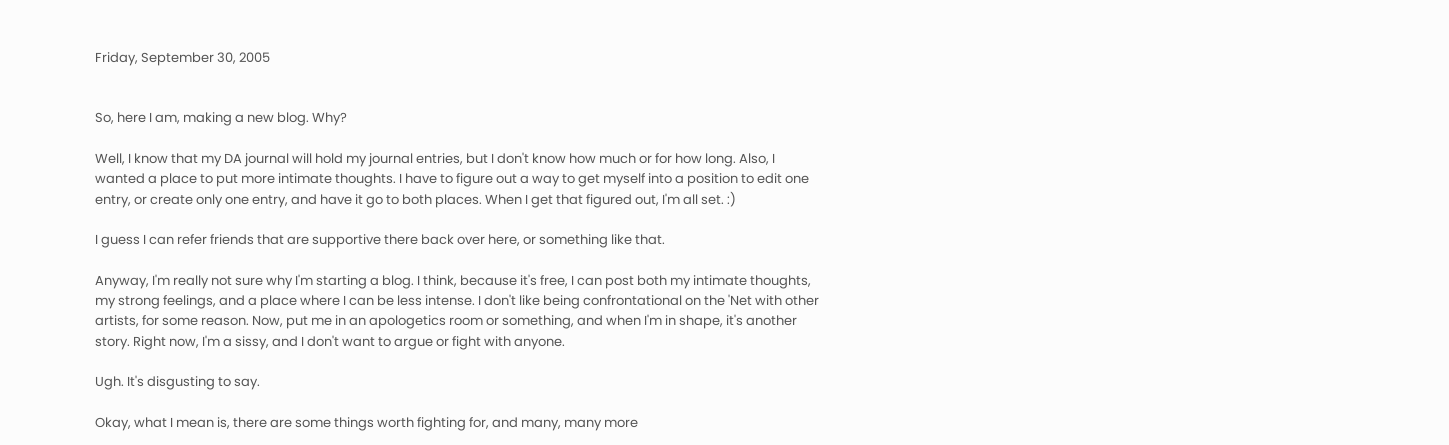Friday, September 30, 2005


So, here I am, making a new blog. Why?

Well, I know that my DA journal will hold my journal entries, but I don't know how much or for how long. Also, I wanted a place to put more intimate thoughts. I have to figure out a way to get myself into a position to edit one entry, or create only one entry, and have it go to both places. When I get that figured out, I'm all set. :)

I guess I can refer friends that are supportive there back over here, or something like that.

Anyway, I'm really not sure why I'm starting a blog. I think, because it's free, I can post both my intimate thoughts, my strong feelings, and a place where I can be less intense. I don't like being confrontational on the 'Net with other artists, for some reason. Now, put me in an apologetics room or something, and when I'm in shape, it's another story. Right now, I'm a sissy, and I don't want to argue or fight with anyone.

Ugh. It's disgusting to say.

Okay, what I mean is, there are some things worth fighting for, and many, many more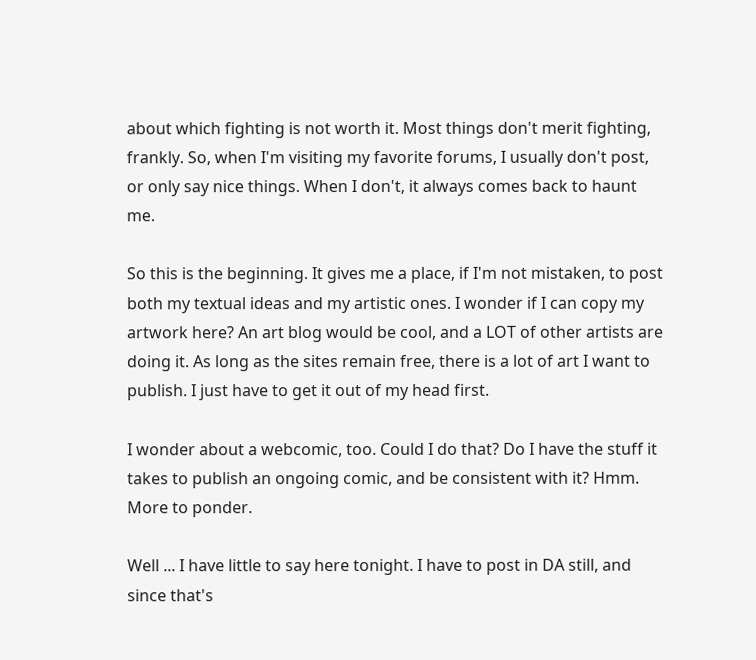about which fighting is not worth it. Most things don't merit fighting, frankly. So, when I'm visiting my favorite forums, I usually don't post, or only say nice things. When I don't, it always comes back to haunt me.

So this is the beginning. It gives me a place, if I'm not mistaken, to post both my textual ideas and my artistic ones. I wonder if I can copy my artwork here? An art blog would be cool, and a LOT of other artists are doing it. As long as the sites remain free, there is a lot of art I want to publish. I just have to get it out of my head first.

I wonder about a webcomic, too. Could I do that? Do I have the stuff it takes to publish an ongoing comic, and be consistent with it? Hmm. More to ponder.

Well ... I have little to say here tonight. I have to post in DA still, and since that's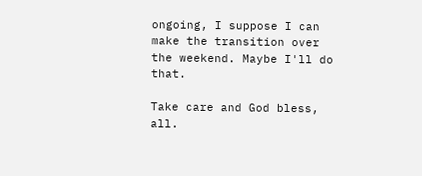ongoing, I suppose I can make the transition over the weekend. Maybe I'll do that.

Take care and God bless, all.